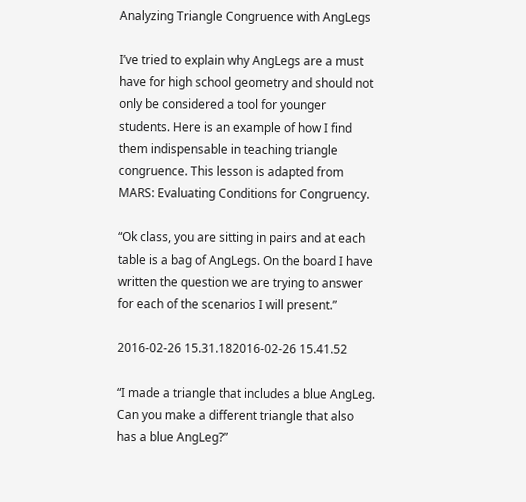Analyzing Triangle Congruence with AngLegs

I’ve tried to explain why AngLegs are a must have for high school geometry and should not only be considered a tool for younger students. Here is an example of how I find them indispensable in teaching triangle congruence. This lesson is adapted from MARS: Evaluating Conditions for Congruency.

“Ok class, you are sitting in pairs and at each table is a bag of AngLegs. On the board I have written the question we are trying to answer for each of the scenarios I will present.”

2016-02-26 15.31.182016-02-26 15.41.52

“I made a triangle that includes a blue AngLeg. Can you make a different triangle that also has a blue AngLeg?”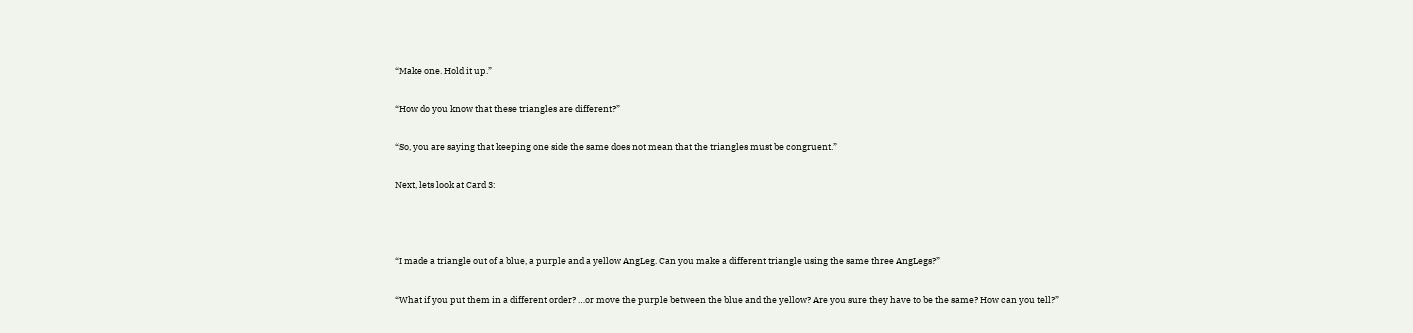“Make one. Hold it up.”

“How do you know that these triangles are different?”

“So, you are saying that keeping one side the same does not mean that the triangles must be congruent.”

Next, lets look at Card 3:



“I made a triangle out of a blue, a purple and a yellow AngLeg. Can you make a different triangle using the same three AngLegs?”

“What if you put them in a different order? …or move the purple between the blue and the yellow? Are you sure they have to be the same? How can you tell?”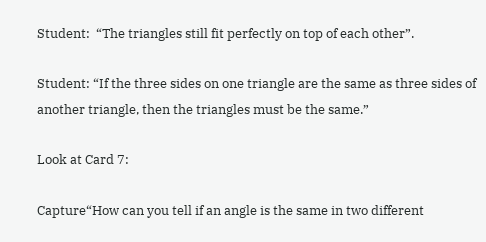Student:  “The triangles still fit perfectly on top of each other”.

Student: “If the three sides on one triangle are the same as three sides of another triangle, then the triangles must be the same.”

Look at Card 7:

Capture“How can you tell if an angle is the same in two different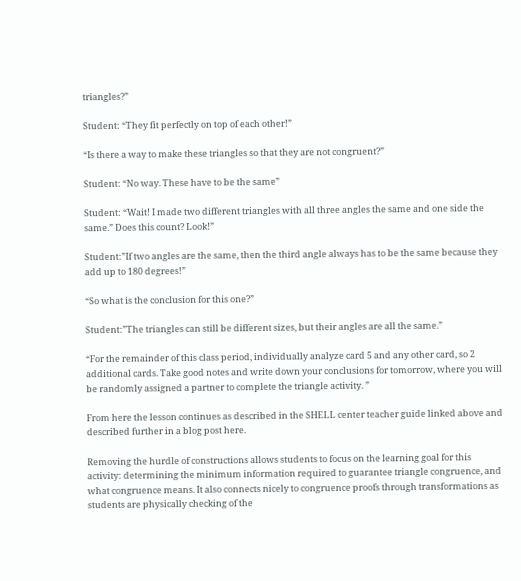triangles?”

Student: “They fit perfectly on top of each other!”

“Is there a way to make these triangles so that they are not congruent?”

Student: “No way. These have to be the same”

Student: “Wait! I made two different triangles with all three angles the same and one side the same.” Does this count? Look!”

Student:”If two angles are the same, then the third angle always has to be the same because they add up to 180 degrees!”

“So what is the conclusion for this one?”

Student:”The triangles can still be different sizes, but their angles are all the same.”

“For the remainder of this class period, individually analyze card 5 and any other card, so 2 additional cards. Take good notes and write down your conclusions for tomorrow, where you will be randomly assigned a partner to complete the triangle activity. ”

From here the lesson continues as described in the SHELL center teacher guide linked above and described further in a blog post here.

Removing the hurdle of constructions allows students to focus on the learning goal for this activity: determining the minimum information required to guarantee triangle congruence, and what congruence means. It also connects nicely to congruence proofs through transformations as students are physically checking of the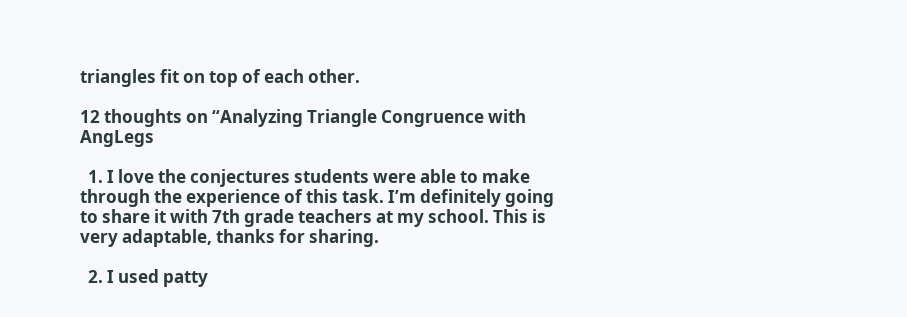triangles fit on top of each other.

12 thoughts on “Analyzing Triangle Congruence with AngLegs

  1. I love the conjectures students were able to make through the experience of this task. I’m definitely going to share it with 7th grade teachers at my school. This is very adaptable, thanks for sharing.

  2. I used patty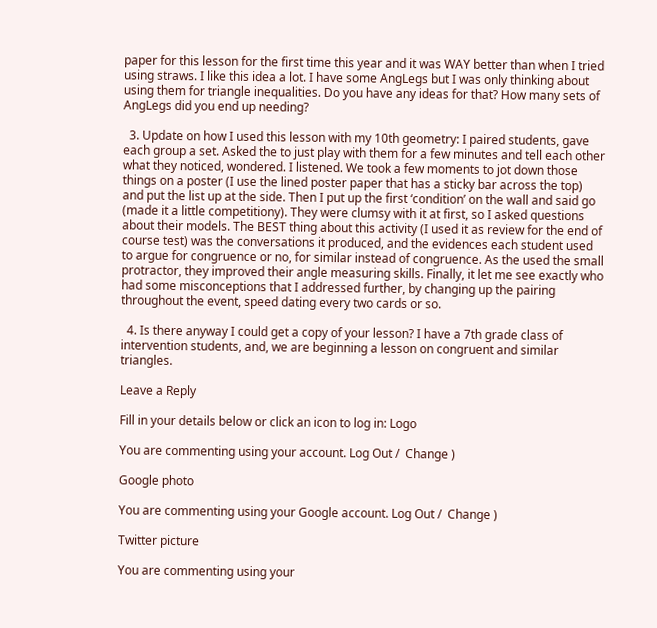paper for this lesson for the first time this year and it was WAY better than when I tried using straws. I like this idea a lot. I have some AngLegs but I was only thinking about using them for triangle inequalities. Do you have any ideas for that? How many sets of AngLegs did you end up needing?

  3. Update on how I used this lesson with my 10th geometry: I paired students, gave each group a set. Asked the to just play with them for a few minutes and tell each other what they noticed, wondered. I listened. We took a few moments to jot down those things on a poster (I use the lined poster paper that has a sticky bar across the top) and put the list up at the side. Then I put up the first ‘condition’ on the wall and said go (made it a little competitiony). They were clumsy with it at first, so I asked questions about their models. The BEST thing about this activity (I used it as review for the end of course test) was the conversations it produced, and the evidences each student used to argue for congruence or no, for similar instead of congruence. As the used the small protractor, they improved their angle measuring skills. Finally, it let me see exactly who had some misconceptions that I addressed further, by changing up the pairing throughout the event, speed dating every two cards or so.

  4. Is there anyway I could get a copy of your lesson? I have a 7th grade class of intervention students, and, we are beginning a lesson on congruent and similar triangles.

Leave a Reply

Fill in your details below or click an icon to log in: Logo

You are commenting using your account. Log Out /  Change )

Google photo

You are commenting using your Google account. Log Out /  Change )

Twitter picture

You are commenting using your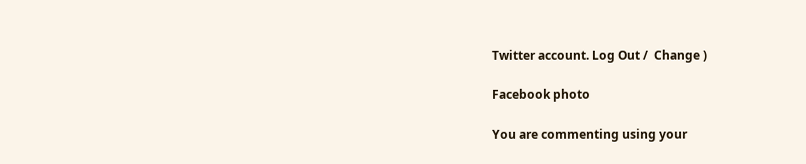Twitter account. Log Out /  Change )

Facebook photo

You are commenting using your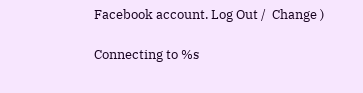Facebook account. Log Out /  Change )

Connecting to %s